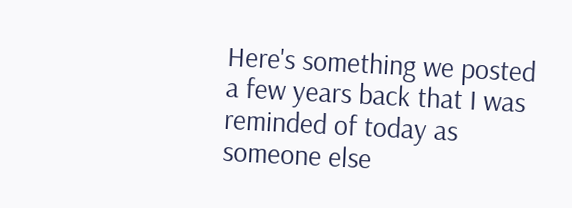Here's something we posted a few years back that I was reminded of today as someone else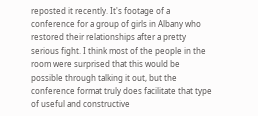reposted it recently. It's footage of a conference for a group of girls in Albany who restored their relationships after a pretty serious fight. I think most of the people in the room were surprised that this would be possible through talking it out, but the conference format truly does facilitate that type of useful and constructive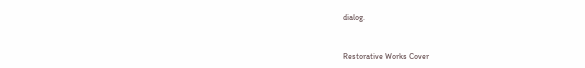dialog.


Restorative Works Cover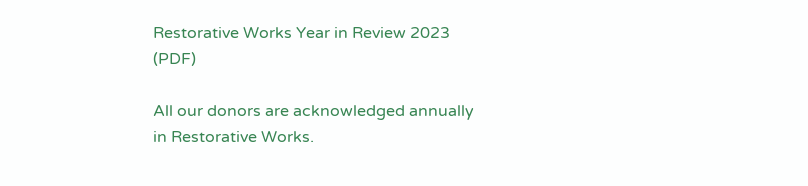Restorative Works Year in Review 2023 (PDF)

All our donors are acknowledged annually in Restorative Works.